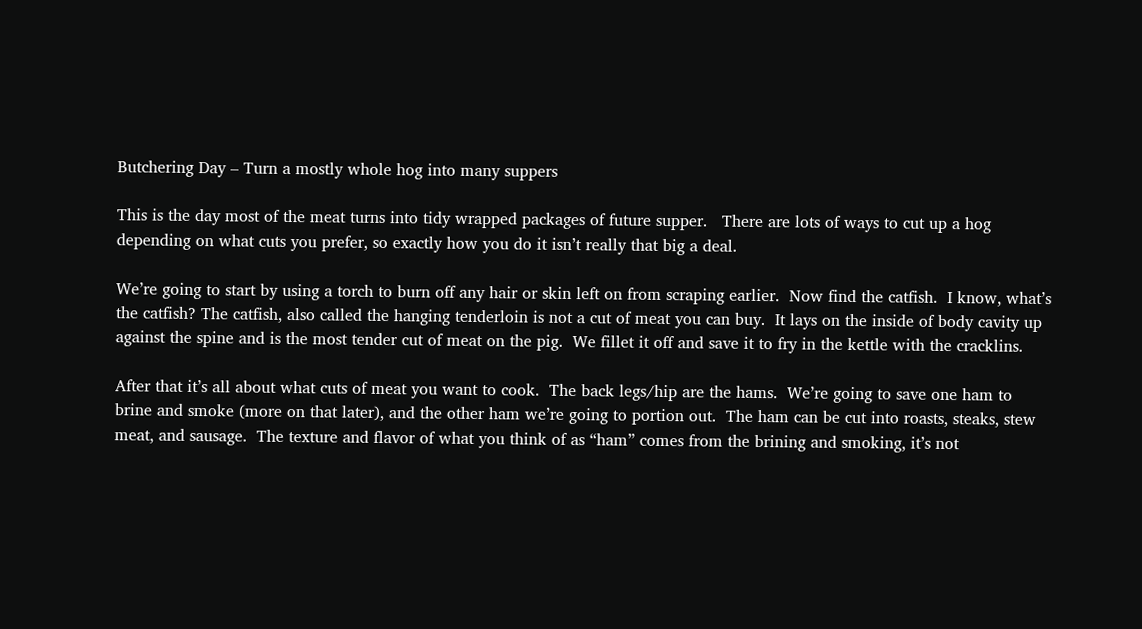Butchering Day – Turn a mostly whole hog into many suppers

This is the day most of the meat turns into tidy wrapped packages of future supper.   There are lots of ways to cut up a hog depending on what cuts you prefer, so exactly how you do it isn’t really that big a deal.

We’re going to start by using a torch to burn off any hair or skin left on from scraping earlier.  Now find the catfish.  I know, what’s the catfish? The catfish, also called the hanging tenderloin is not a cut of meat you can buy.  It lays on the inside of body cavity up against the spine and is the most tender cut of meat on the pig.  We fillet it off and save it to fry in the kettle with the cracklins.

After that it’s all about what cuts of meat you want to cook.  The back legs/hip are the hams.  We’re going to save one ham to brine and smoke (more on that later), and the other ham we’re going to portion out.  The ham can be cut into roasts, steaks, stew meat, and sausage.  The texture and flavor of what you think of as “ham” comes from the brining and smoking, it’s not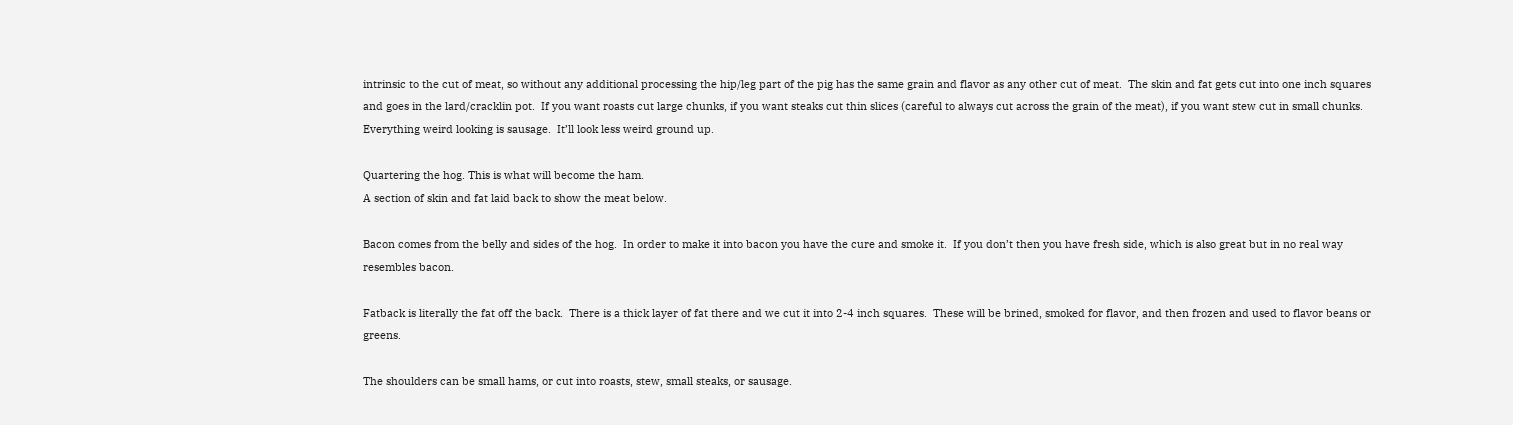intrinsic to the cut of meat, so without any additional processing the hip/leg part of the pig has the same grain and flavor as any other cut of meat.  The skin and fat gets cut into one inch squares and goes in the lard/cracklin pot.  If you want roasts cut large chunks, if you want steaks cut thin slices (careful to always cut across the grain of the meat), if you want stew cut in small chunks.  Everything weird looking is sausage.  It’ll look less weird ground up.

Quartering the hog. This is what will become the ham.
A section of skin and fat laid back to show the meat below.

Bacon comes from the belly and sides of the hog.  In order to make it into bacon you have the cure and smoke it.  If you don’t then you have fresh side, which is also great but in no real way resembles bacon.

Fatback is literally the fat off the back.  There is a thick layer of fat there and we cut it into 2-4 inch squares.  These will be brined, smoked for flavor, and then frozen and used to flavor beans or greens.

The shoulders can be small hams, or cut into roasts, stew, small steaks, or sausage.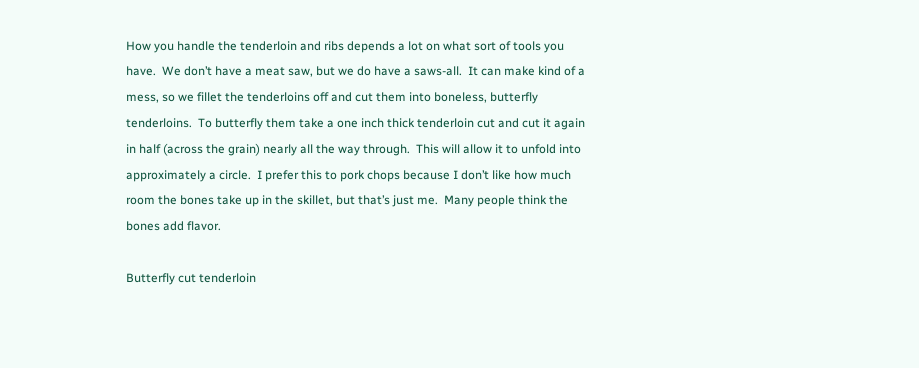How you handle the tenderloin and ribs depends a lot on what sort of tools you have.  We don’t have a meat saw, but we do have a saws-all.  It can make kind of a mess, so we fillet the tenderloins off and cut them into boneless, butterfly tenderloins.  To butterfly them take a one inch thick tenderloin cut and cut it again in half (across the grain) nearly all the way through.  This will allow it to unfold into approximately a circle.  I prefer this to pork chops because I don’t like how much room the bones take up in the skillet, but that’s just me.  Many people think the bones add flavor.

Butterfly cut tenderloin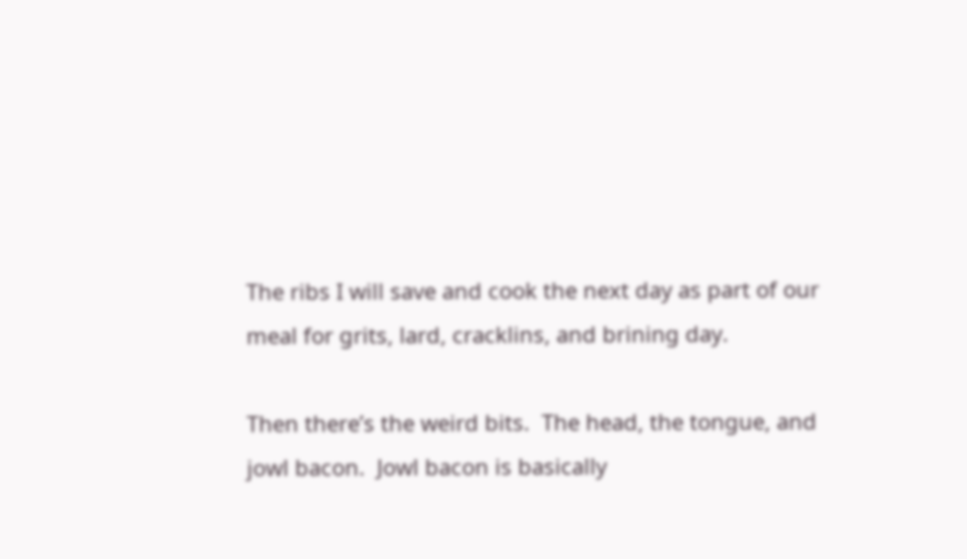The ribs I will save and cook the next day as part of our meal for grits, lard, cracklins, and brining day.

Then there’s the weird bits.  The head, the tongue, and jowl bacon.  Jowl bacon is basically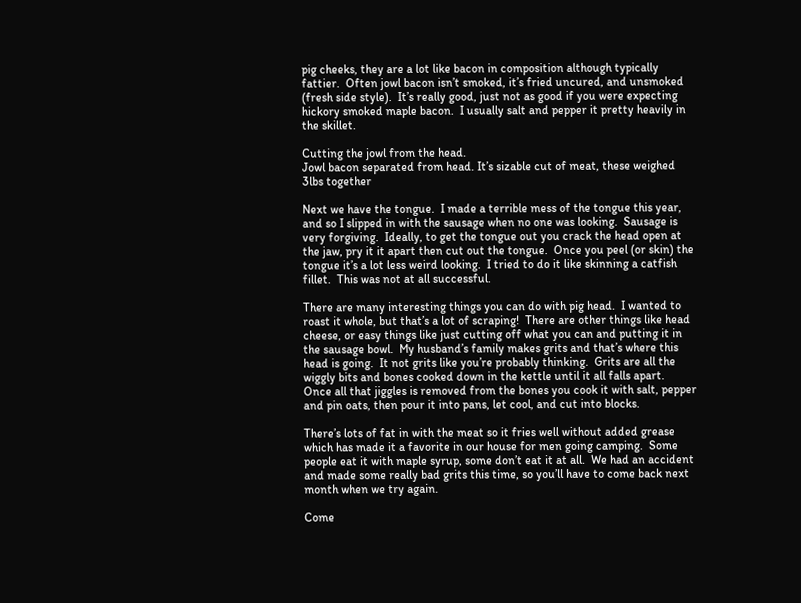pig cheeks, they are a lot like bacon in composition although typically fattier.  Often jowl bacon isn’t smoked, it’s fried uncured, and unsmoked (fresh side style).  It’s really good, just not as good if you were expecting hickory smoked maple bacon.  I usually salt and pepper it pretty heavily in the skillet.

Cutting the jowl from the head.
Jowl bacon separated from head. It’s sizable cut of meat, these weighed 3lbs together

Next we have the tongue.  I made a terrible mess of the tongue this year, and so I slipped in with the sausage when no one was looking.  Sausage is very forgiving.  Ideally, to get the tongue out you crack the head open at the jaw, pry it it apart then cut out the tongue.  Once you peel (or skin) the tongue it’s a lot less weird looking.  I tried to do it like skinning a catfish fillet.  This was not at all successful.

There are many interesting things you can do with pig head.  I wanted to roast it whole, but that’s a lot of scraping!  There are other things like head cheese, or easy things like just cutting off what you can and putting it in the sausage bowl.  My husband’s family makes grits and that’s where this head is going.  It not grits like you’re probably thinking.  Grits are all the wiggly bits and bones cooked down in the kettle until it all falls apart.  Once all that jiggles is removed from the bones you cook it with salt, pepper and pin oats, then pour it into pans, let cool, and cut into blocks.

There’s lots of fat in with the meat so it fries well without added grease which has made it a favorite in our house for men going camping.  Some people eat it with maple syrup, some don’t eat it at all.  We had an accident and made some really bad grits this time, so you’ll have to come back next month when we try again.

Come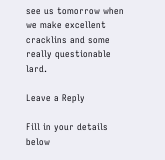see us tomorrow when we make excellent cracklins and some really questionable lard.

Leave a Reply

Fill in your details below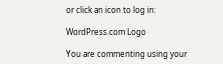or click an icon to log in:

WordPress.com Logo

You are commenting using your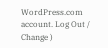WordPress.com account. Log Out /  Change )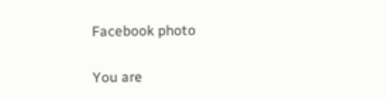Facebook photo

You are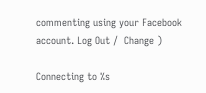commenting using your Facebook account. Log Out /  Change )

Connecting to %s